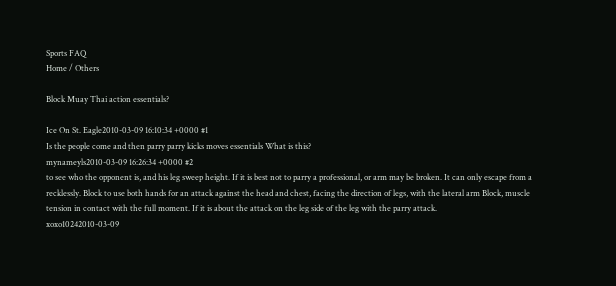Sports FAQ
Home / Others

Block Muay Thai action essentials?

Ice On St. Eagle2010-03-09 16:10:34 +0000 #1
Is the people come and then parry parry kicks moves essentials What is this?
mynameyls2010-03-09 16:26:34 +0000 #2
to see who the opponent is, and his leg sweep height. If it is best not to parry a professional, or arm may be broken. It can only escape from a recklessly. Block to use both hands for an attack against the head and chest, facing the direction of legs, with the lateral arm Block, muscle tension in contact with the full moment. If it is about the attack on the leg side of the leg with the parry attack.
xoxo10242010-03-09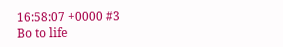16:58:07 +0000 #3
Bo to life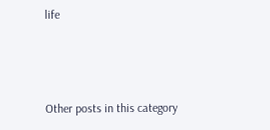life



Other posts in this category